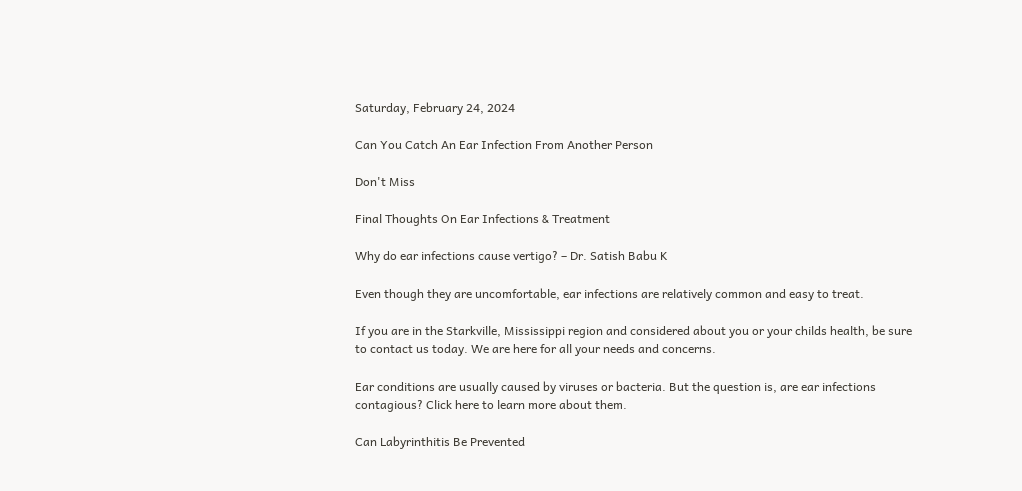Saturday, February 24, 2024

Can You Catch An Ear Infection From Another Person

Don't Miss

Final Thoughts On Ear Infections & Treatment

Why do ear infections cause vertigo? – Dr. Satish Babu K

Even though they are uncomfortable, ear infections are relatively common and easy to treat.

If you are in the Starkville, Mississippi region and considered about you or your childs health, be sure to contact us today. We are here for all your needs and concerns.

Ear conditions are usually caused by viruses or bacteria. But the question is, are ear infections contagious? Click here to learn more about them.

Can Labyrinthitis Be Prevented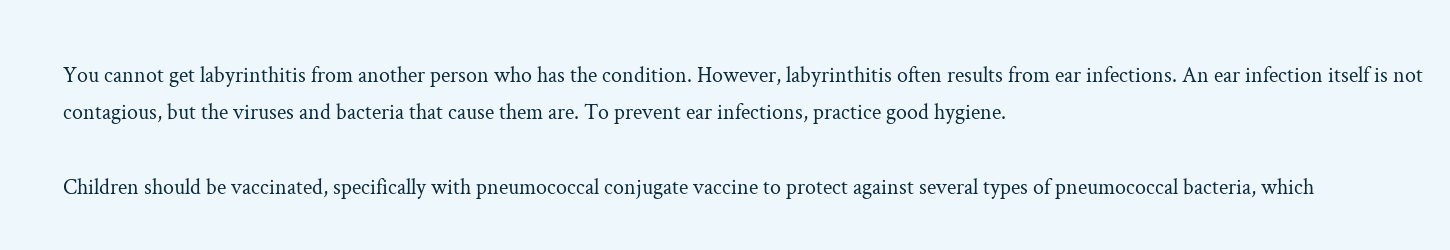You cannot get labyrinthitis from another person who has the condition. However, labyrinthitis often results from ear infections. An ear infection itself is not contagious, but the viruses and bacteria that cause them are. To prevent ear infections, practice good hygiene.

Children should be vaccinated, specifically with pneumococcal conjugate vaccine to protect against several types of pneumococcal bacteria, which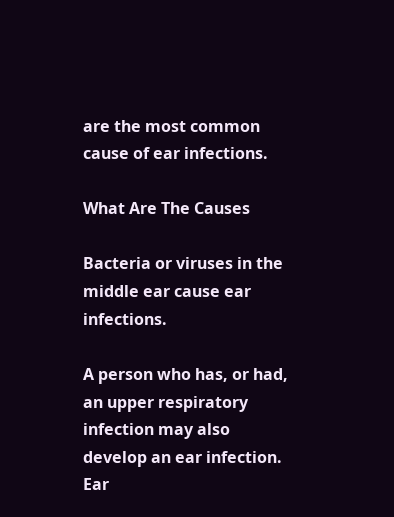are the most common cause of ear infections.

What Are The Causes

Bacteria or viruses in the middle ear cause ear infections.

A person who has, or had, an upper respiratory infection may also develop an ear infection. Ear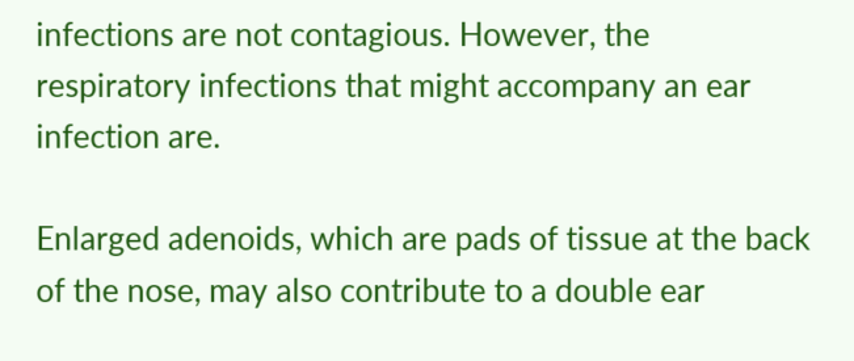infections are not contagious. However, the respiratory infections that might accompany an ear infection are.

Enlarged adenoids, which are pads of tissue at the back of the nose, may also contribute to a double ear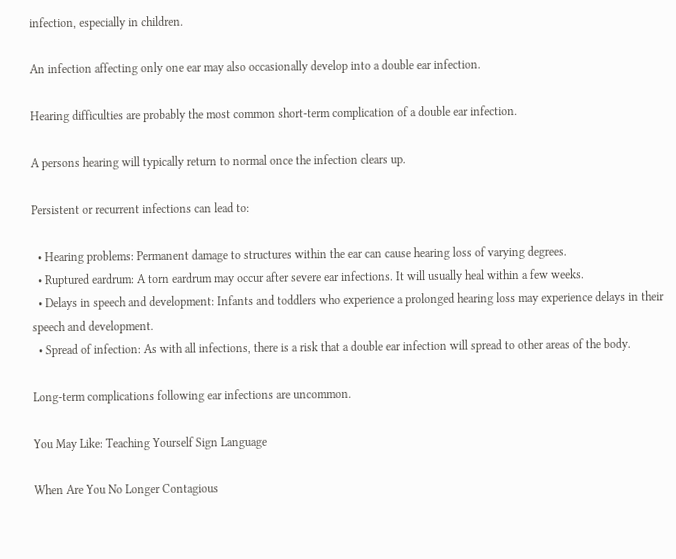infection, especially in children.

An infection affecting only one ear may also occasionally develop into a double ear infection.

Hearing difficulties are probably the most common short-term complication of a double ear infection.

A persons hearing will typically return to normal once the infection clears up.

Persistent or recurrent infections can lead to:

  • Hearing problems: Permanent damage to structures within the ear can cause hearing loss of varying degrees.
  • Ruptured eardrum: A torn eardrum may occur after severe ear infections. It will usually heal within a few weeks.
  • Delays in speech and development: Infants and toddlers who experience a prolonged hearing loss may experience delays in their speech and development.
  • Spread of infection: As with all infections, there is a risk that a double ear infection will spread to other areas of the body.

Long-term complications following ear infections are uncommon.

You May Like: Teaching Yourself Sign Language

When Are You No Longer Contagious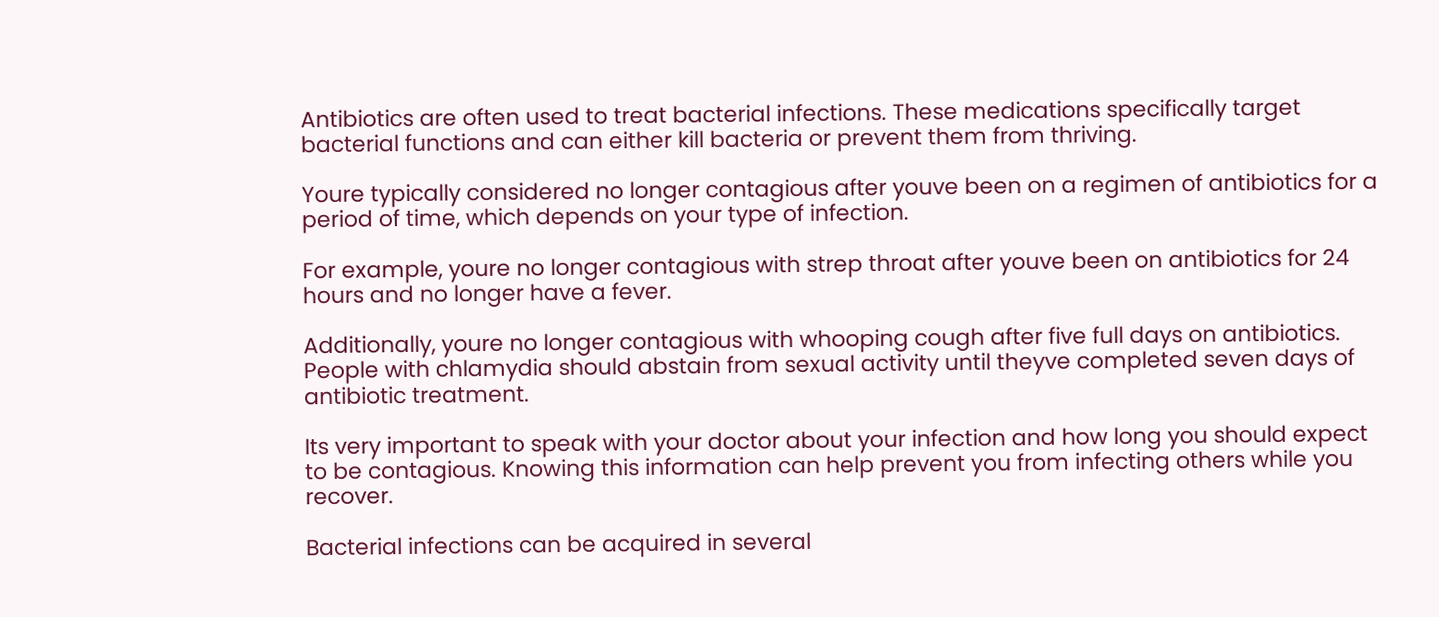Antibiotics are often used to treat bacterial infections. These medications specifically target bacterial functions and can either kill bacteria or prevent them from thriving.

Youre typically considered no longer contagious after youve been on a regimen of antibiotics for a period of time, which depends on your type of infection.

For example, youre no longer contagious with strep throat after youve been on antibiotics for 24 hours and no longer have a fever.

Additionally, youre no longer contagious with whooping cough after five full days on antibiotics. People with chlamydia should abstain from sexual activity until theyve completed seven days of antibiotic treatment.

Its very important to speak with your doctor about your infection and how long you should expect to be contagious. Knowing this information can help prevent you from infecting others while you recover.

Bacterial infections can be acquired in several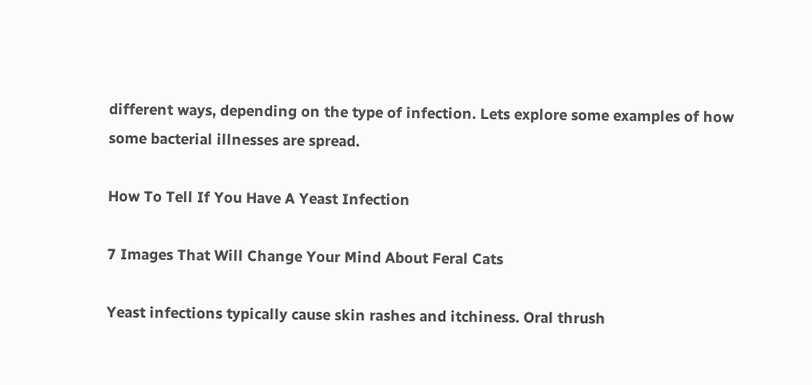different ways, depending on the type of infection. Lets explore some examples of how some bacterial illnesses are spread.

How To Tell If You Have A Yeast Infection

7 Images That Will Change Your Mind About Feral Cats

Yeast infections typically cause skin rashes and itchiness. Oral thrush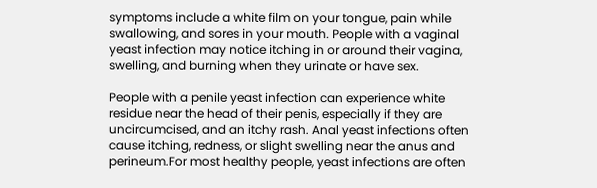symptoms include a white film on your tongue, pain while swallowing, and sores in your mouth. People with a vaginal yeast infection may notice itching in or around their vagina, swelling, and burning when they urinate or have sex.

People with a penile yeast infection can experience white residue near the head of their penis, especially if they are uncircumcised, and an itchy rash. Anal yeast infections often cause itching, redness, or slight swelling near the anus and perineum.For most healthy people, yeast infections are often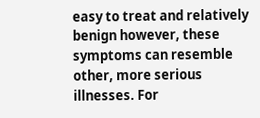easy to treat and relatively benign however, these symptoms can resemble other, more serious illnesses. For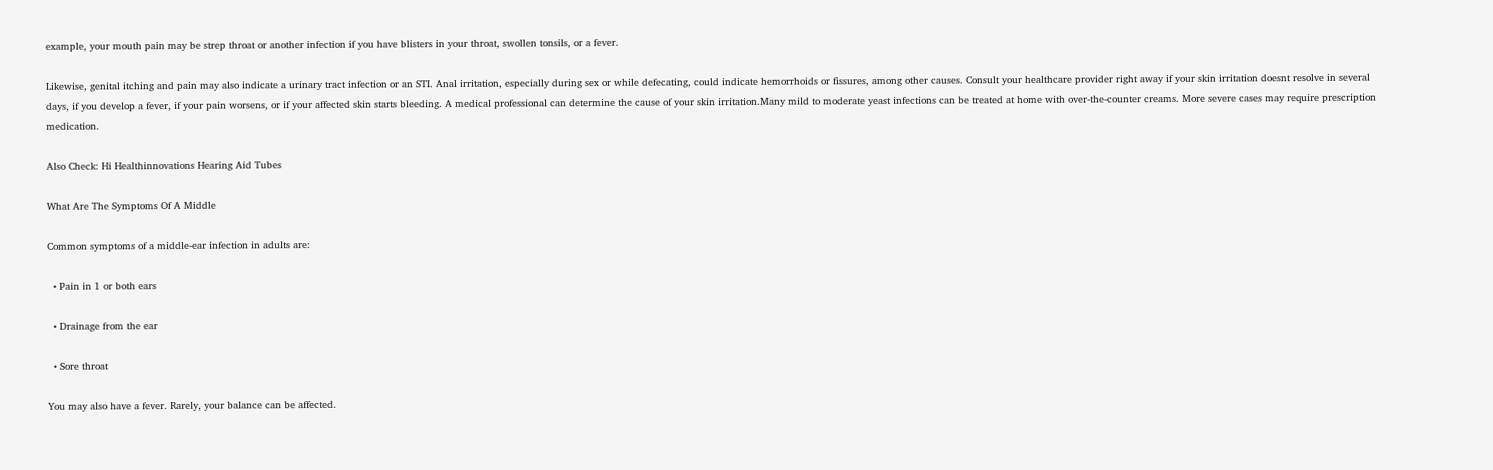example, your mouth pain may be strep throat or another infection if you have blisters in your throat, swollen tonsils, or a fever.

Likewise, genital itching and pain may also indicate a urinary tract infection or an STI. Anal irritation, especially during sex or while defecating, could indicate hemorrhoids or fissures, among other causes. Consult your healthcare provider right away if your skin irritation doesnt resolve in several days, if you develop a fever, if your pain worsens, or if your affected skin starts bleeding. A medical professional can determine the cause of your skin irritation.Many mild to moderate yeast infections can be treated at home with over-the-counter creams. More severe cases may require prescription medication.

Also Check: Hi Healthinnovations Hearing Aid Tubes

What Are The Symptoms Of A Middle

Common symptoms of a middle-ear infection in adults are:

  • Pain in 1 or both ears

  • Drainage from the ear

  • Sore throat

You may also have a fever. Rarely, your balance can be affected.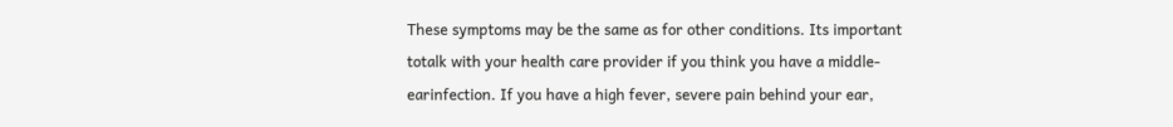These symptoms may be the same as for other conditions. Its important totalk with your health care provider if you think you have a middle-earinfection. If you have a high fever, severe pain behind your ear,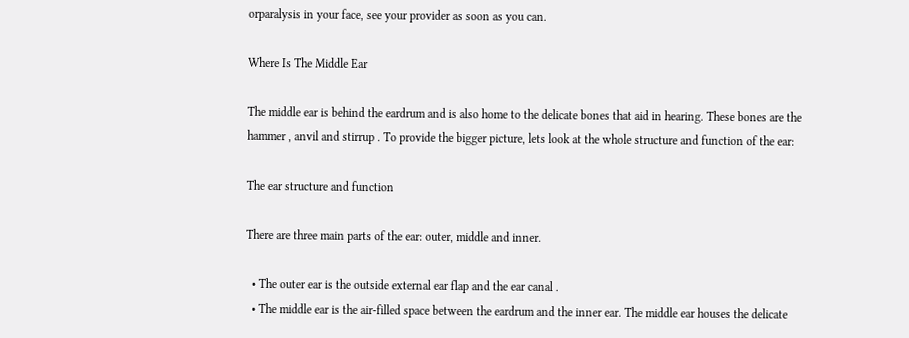orparalysis in your face, see your provider as soon as you can.

Where Is The Middle Ear

The middle ear is behind the eardrum and is also home to the delicate bones that aid in hearing. These bones are the hammer , anvil and stirrup . To provide the bigger picture, lets look at the whole structure and function of the ear:

The ear structure and function

There are three main parts of the ear: outer, middle and inner.

  • The outer ear is the outside external ear flap and the ear canal .
  • The middle ear is the air-filled space between the eardrum and the inner ear. The middle ear houses the delicate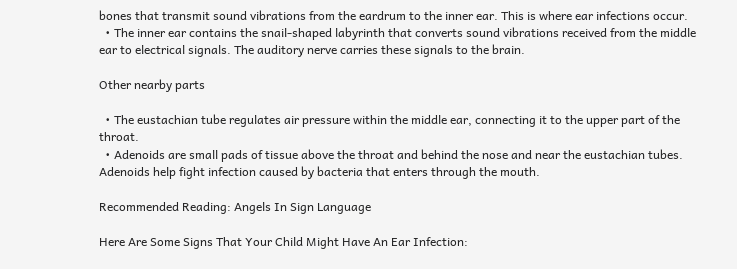bones that transmit sound vibrations from the eardrum to the inner ear. This is where ear infections occur.
  • The inner ear contains the snail-shaped labyrinth that converts sound vibrations received from the middle ear to electrical signals. The auditory nerve carries these signals to the brain.

Other nearby parts

  • The eustachian tube regulates air pressure within the middle ear, connecting it to the upper part of the throat.
  • Adenoids are small pads of tissue above the throat and behind the nose and near the eustachian tubes. Adenoids help fight infection caused by bacteria that enters through the mouth.

Recommended Reading: Angels In Sign Language

Here Are Some Signs That Your Child Might Have An Ear Infection: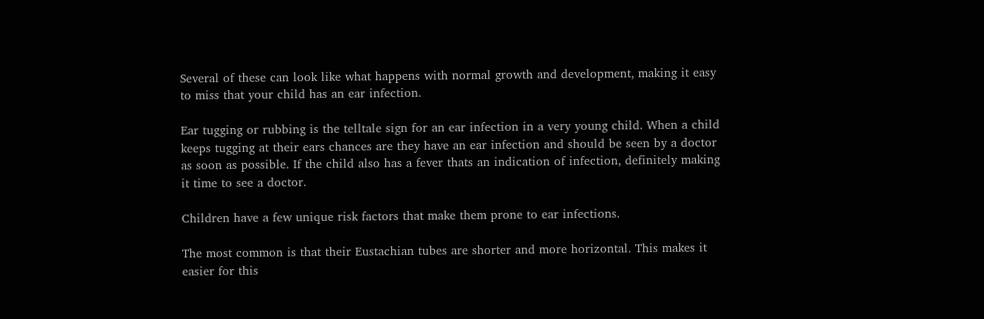Several of these can look like what happens with normal growth and development, making it easy to miss that your child has an ear infection.

Ear tugging or rubbing is the telltale sign for an ear infection in a very young child. When a child keeps tugging at their ears chances are they have an ear infection and should be seen by a doctor as soon as possible. If the child also has a fever thats an indication of infection, definitely making it time to see a doctor.

Children have a few unique risk factors that make them prone to ear infections.

The most common is that their Eustachian tubes are shorter and more horizontal. This makes it easier for this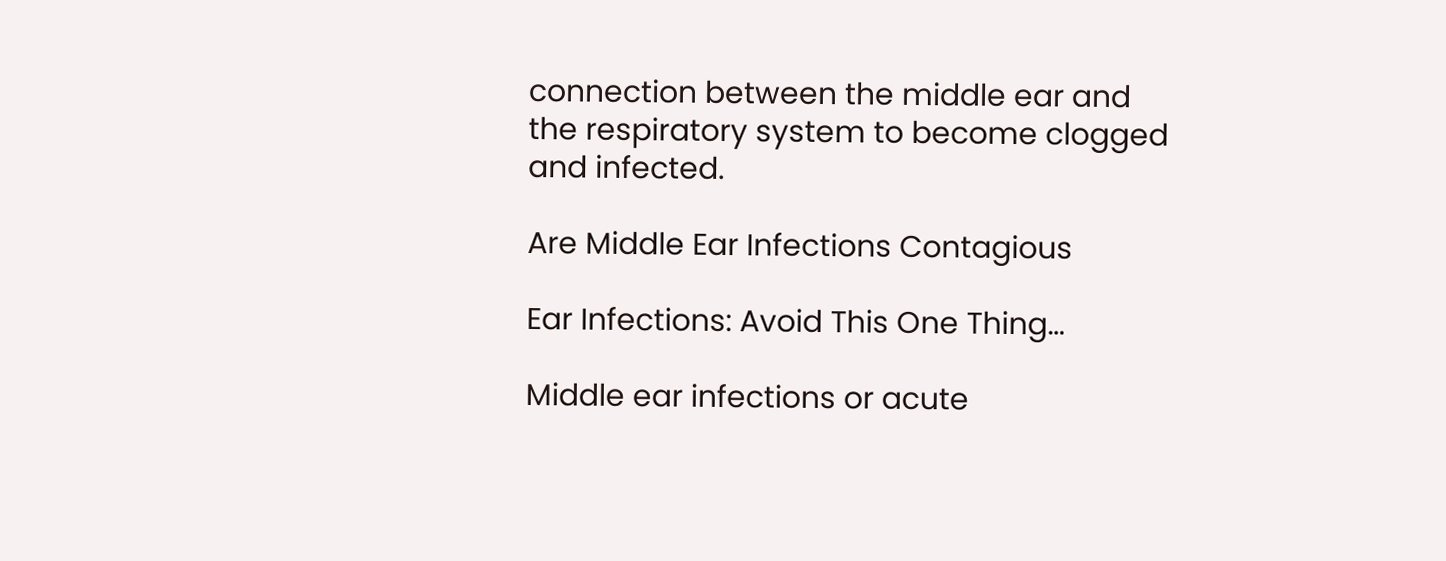connection between the middle ear and the respiratory system to become clogged and infected.

Are Middle Ear Infections Contagious

Ear Infections: Avoid This One Thing…

Middle ear infections or acute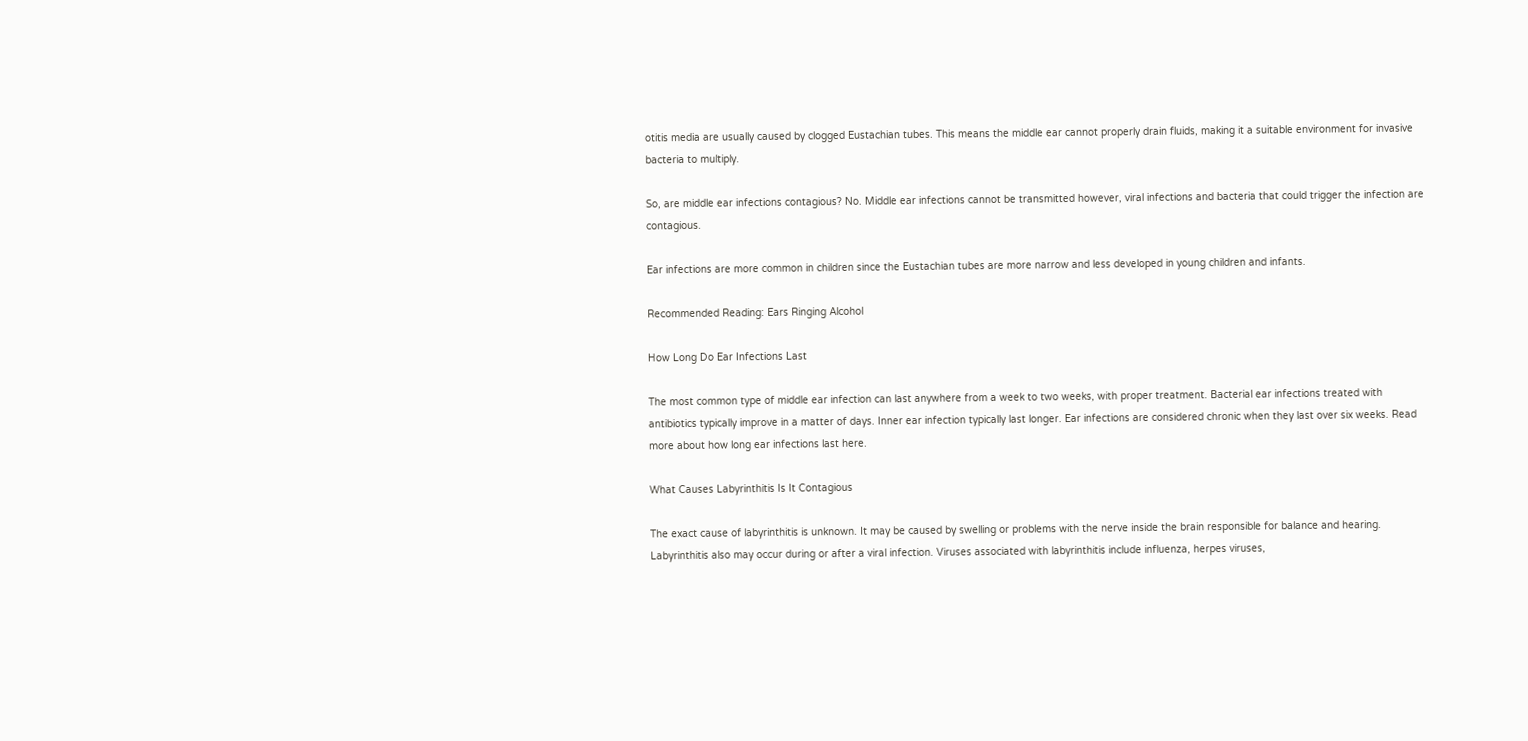otitis media are usually caused by clogged Eustachian tubes. This means the middle ear cannot properly drain fluids, making it a suitable environment for invasive bacteria to multiply.

So, are middle ear infections contagious? No. Middle ear infections cannot be transmitted however, viral infections and bacteria that could trigger the infection are contagious.

Ear infections are more common in children since the Eustachian tubes are more narrow and less developed in young children and infants.

Recommended Reading: Ears Ringing Alcohol

How Long Do Ear Infections Last

The most common type of middle ear infection can last anywhere from a week to two weeks, with proper treatment. Bacterial ear infections treated with antibiotics typically improve in a matter of days. Inner ear infection typically last longer. Ear infections are considered chronic when they last over six weeks. Read more about how long ear infections last here.

What Causes Labyrinthitis Is It Contagious

The exact cause of labyrinthitis is unknown. It may be caused by swelling or problems with the nerve inside the brain responsible for balance and hearing. Labyrinthitis also may occur during or after a viral infection. Viruses associated with labyrinthitis include influenza, herpes viruses,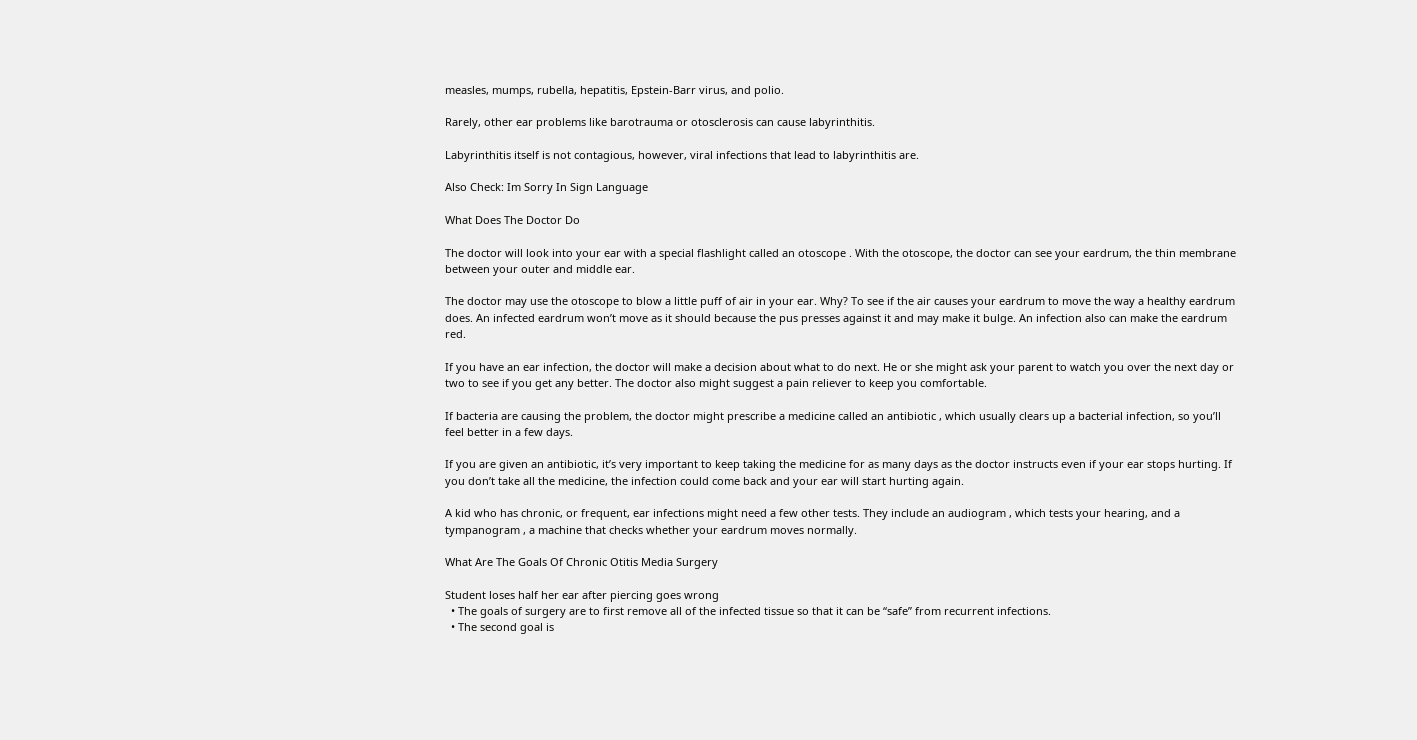measles, mumps, rubella, hepatitis, Epstein-Barr virus, and polio.

Rarely, other ear problems like barotrauma or otosclerosis can cause labyrinthitis.

Labyrinthitis itself is not contagious, however, viral infections that lead to labyrinthitis are.

Also Check: Im Sorry In Sign Language

What Does The Doctor Do

The doctor will look into your ear with a special flashlight called an otoscope . With the otoscope, the doctor can see your eardrum, the thin membrane between your outer and middle ear.

The doctor may use the otoscope to blow a little puff of air in your ear. Why? To see if the air causes your eardrum to move the way a healthy eardrum does. An infected eardrum won’t move as it should because the pus presses against it and may make it bulge. An infection also can make the eardrum red.

If you have an ear infection, the doctor will make a decision about what to do next. He or she might ask your parent to watch you over the next day or two to see if you get any better. The doctor also might suggest a pain reliever to keep you comfortable.

If bacteria are causing the problem, the doctor might prescribe a medicine called an antibiotic , which usually clears up a bacterial infection, so you’ll feel better in a few days.

If you are given an antibiotic, it’s very important to keep taking the medicine for as many days as the doctor instructs even if your ear stops hurting. If you don’t take all the medicine, the infection could come back and your ear will start hurting again.

A kid who has chronic, or frequent, ear infections might need a few other tests. They include an audiogram , which tests your hearing, and a tympanogram , a machine that checks whether your eardrum moves normally.

What Are The Goals Of Chronic Otitis Media Surgery

Student loses half her ear after piercing goes wrong
  • The goals of surgery are to first remove all of the infected tissue so that it can be “safe” from recurrent infections.
  • The second goal is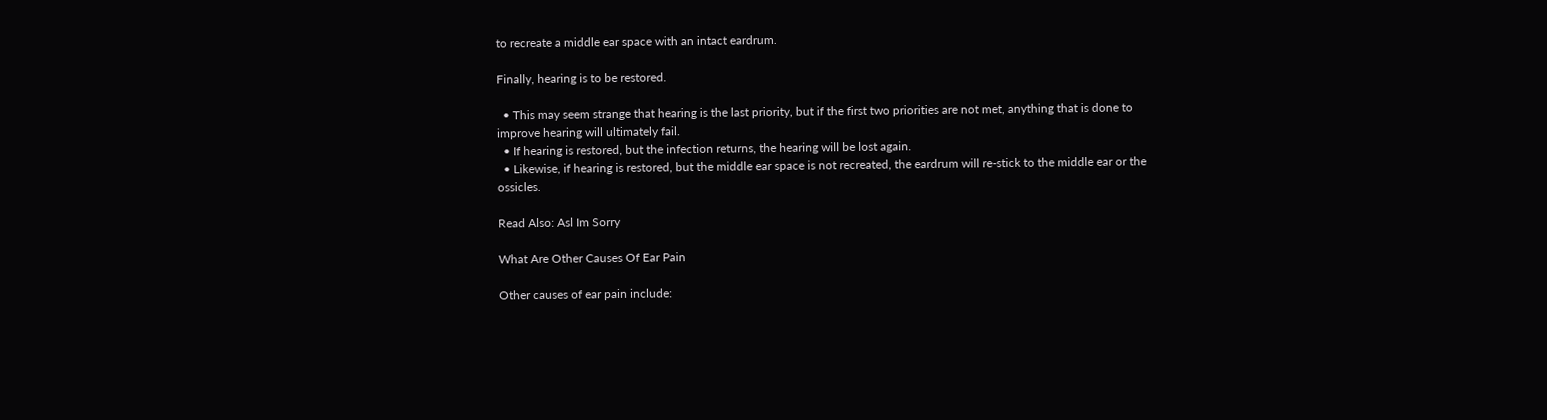to recreate a middle ear space with an intact eardrum.

Finally, hearing is to be restored.

  • This may seem strange that hearing is the last priority, but if the first two priorities are not met, anything that is done to improve hearing will ultimately fail.
  • If hearing is restored, but the infection returns, the hearing will be lost again.
  • Likewise, if hearing is restored, but the middle ear space is not recreated, the eardrum will re-stick to the middle ear or the ossicles.

Read Also: Asl Im Sorry

What Are Other Causes Of Ear Pain

Other causes of ear pain include: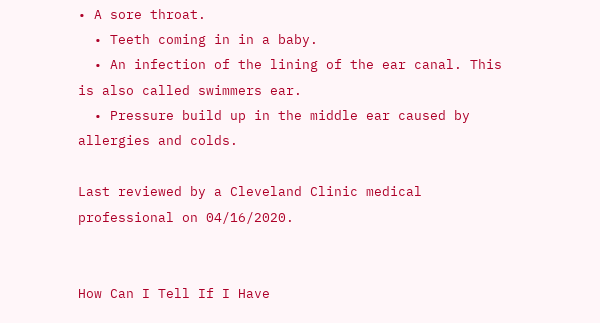• A sore throat.
  • Teeth coming in in a baby.
  • An infection of the lining of the ear canal. This is also called swimmers ear.
  • Pressure build up in the middle ear caused by allergies and colds.

Last reviewed by a Cleveland Clinic medical professional on 04/16/2020.


How Can I Tell If I Have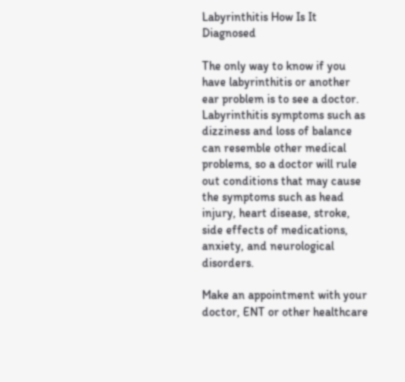Labyrinthitis How Is It Diagnosed

The only way to know if you have labyrinthitis or another ear problem is to see a doctor. Labyrinthitis symptoms such as dizziness and loss of balance can resemble other medical problems, so a doctor will rule out conditions that may cause the symptoms such as head injury, heart disease, stroke, side effects of medications, anxiety, and neurological disorders.

Make an appointment with your doctor, ENT or other healthcare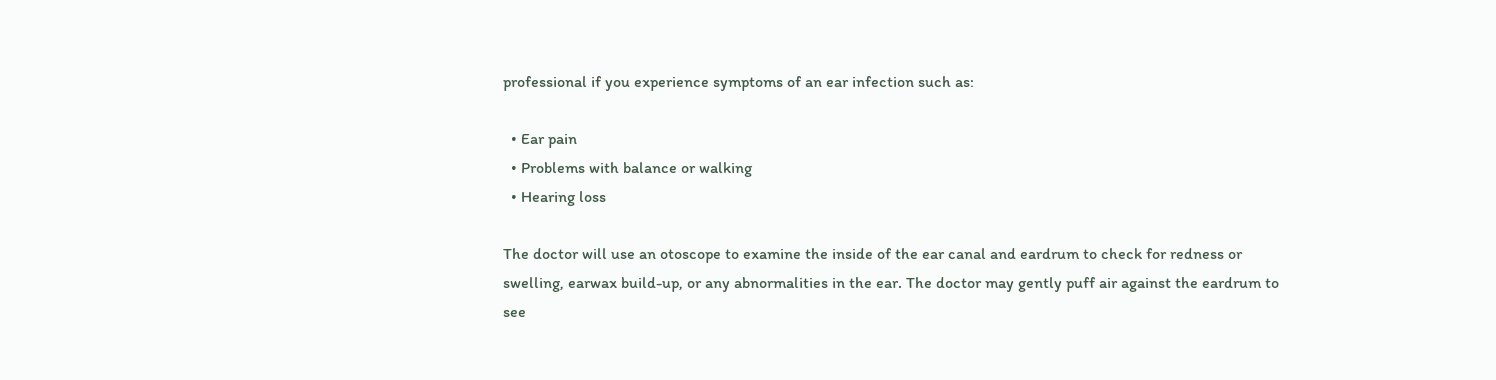professional if you experience symptoms of an ear infection such as:

  • Ear pain
  • Problems with balance or walking
  • Hearing loss

The doctor will use an otoscope to examine the inside of the ear canal and eardrum to check for redness or swelling, earwax build-up, or any abnormalities in the ear. The doctor may gently puff air against the eardrum to see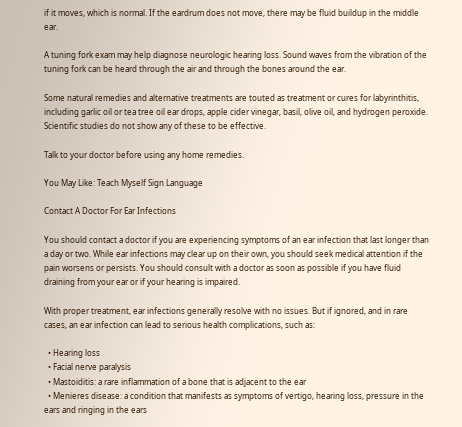if it moves, which is normal. If the eardrum does not move, there may be fluid buildup in the middle ear.

A tuning fork exam may help diagnose neurologic hearing loss. Sound waves from the vibration of the tuning fork can be heard through the air and through the bones around the ear.

Some natural remedies and alternative treatments are touted as treatment or cures for labyrinthitis, including garlic oil or tea tree oil ear drops, apple cider vinegar, basil, olive oil, and hydrogen peroxide. Scientific studies do not show any of these to be effective.

Talk to your doctor before using any home remedies.

You May Like: Teach Myself Sign Language

Contact A Doctor For Ear Infections

You should contact a doctor if you are experiencing symptoms of an ear infection that last longer than a day or two. While ear infections may clear up on their own, you should seek medical attention if the pain worsens or persists. You should consult with a doctor as soon as possible if you have fluid draining from your ear or if your hearing is impaired.

With proper treatment, ear infections generally resolve with no issues. But if ignored, and in rare cases, an ear infection can lead to serious health complications, such as:

  • Hearing loss
  • Facial nerve paralysis
  • Mastoiditis: a rare inflammation of a bone that is adjacent to the ear
  • Menieres disease: a condition that manifests as symptoms of vertigo, hearing loss, pressure in the ears and ringing in the ears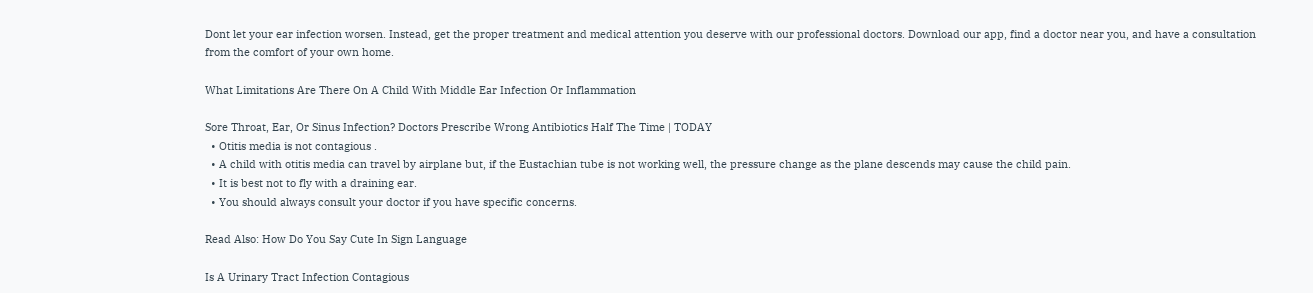Dont let your ear infection worsen. Instead, get the proper treatment and medical attention you deserve with our professional doctors. Download our app, find a doctor near you, and have a consultation from the comfort of your own home.

What Limitations Are There On A Child With Middle Ear Infection Or Inflammation

Sore Throat, Ear, Or Sinus Infection? Doctors Prescribe Wrong Antibiotics Half The Time | TODAY
  • Otitis media is not contagious .
  • A child with otitis media can travel by airplane but, if the Eustachian tube is not working well, the pressure change as the plane descends may cause the child pain.
  • It is best not to fly with a draining ear.
  • You should always consult your doctor if you have specific concerns.

Read Also: How Do You Say Cute In Sign Language

Is A Urinary Tract Infection Contagious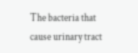The bacteria that cause urinary tract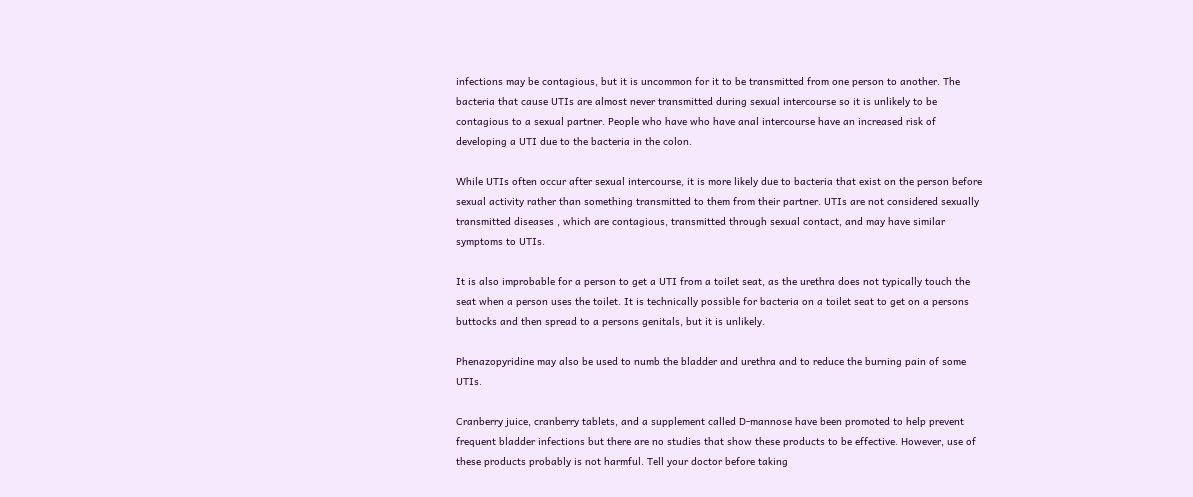infections may be contagious, but it is uncommon for it to be transmitted from one person to another. The bacteria that cause UTIs are almost never transmitted during sexual intercourse so it is unlikely to be contagious to a sexual partner. People who have who have anal intercourse have an increased risk of developing a UTI due to the bacteria in the colon.

While UTIs often occur after sexual intercourse, it is more likely due to bacteria that exist on the person before sexual activity rather than something transmitted to them from their partner. UTIs are not considered sexually transmitted diseases , which are contagious, transmitted through sexual contact, and may have similar symptoms to UTIs.

It is also improbable for a person to get a UTI from a toilet seat, as the urethra does not typically touch the seat when a person uses the toilet. It is technically possible for bacteria on a toilet seat to get on a persons buttocks and then spread to a persons genitals, but it is unlikely.

Phenazopyridine may also be used to numb the bladder and urethra and to reduce the burning pain of some UTIs.

Cranberry juice, cranberry tablets, and a supplement called D-mannose have been promoted to help prevent frequent bladder infections but there are no studies that show these products to be effective. However, use of these products probably is not harmful. Tell your doctor before taking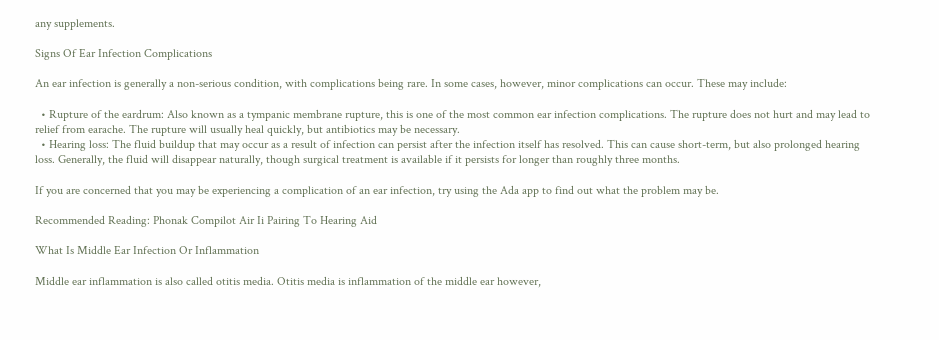any supplements.

Signs Of Ear Infection Complications

An ear infection is generally a non-serious condition, with complications being rare. In some cases, however, minor complications can occur. These may include:

  • Rupture of the eardrum: Also known as a tympanic membrane rupture, this is one of the most common ear infection complications. The rupture does not hurt and may lead to relief from earache. The rupture will usually heal quickly, but antibiotics may be necessary.
  • Hearing loss: The fluid buildup that may occur as a result of infection can persist after the infection itself has resolved. This can cause short-term, but also prolonged hearing loss. Generally, the fluid will disappear naturally, though surgical treatment is available if it persists for longer than roughly three months.

If you are concerned that you may be experiencing a complication of an ear infection, try using the Ada app to find out what the problem may be.

Recommended Reading: Phonak Compilot Air Ii Pairing To Hearing Aid

What Is Middle Ear Infection Or Inflammation

Middle ear inflammation is also called otitis media. Otitis media is inflammation of the middle ear however,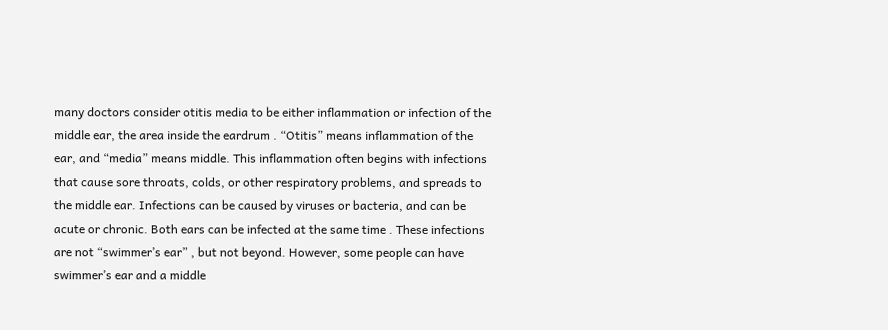many doctors consider otitis media to be either inflammation or infection of the middle ear, the area inside the eardrum . “Otitis” means inflammation of the ear, and “media” means middle. This inflammation often begins with infections that cause sore throats, colds, or other respiratory problems, and spreads to the middle ear. Infections can be caused by viruses or bacteria, and can be acute or chronic. Both ears can be infected at the same time . These infections are not “swimmer’s ear” , but not beyond. However, some people can have swimmer’s ear and a middle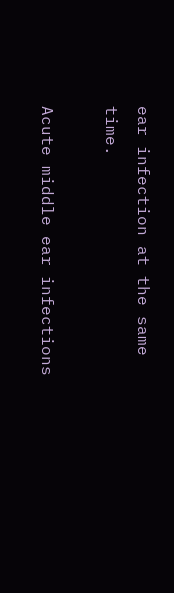ear infection at the same time.

Acute middle ear infections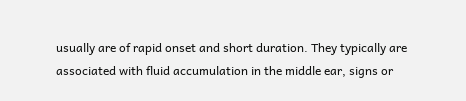usually are of rapid onset and short duration. They typically are associated with fluid accumulation in the middle ear, signs or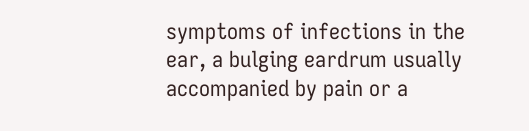symptoms of infections in the ear, a bulging eardrum usually accompanied by pain or a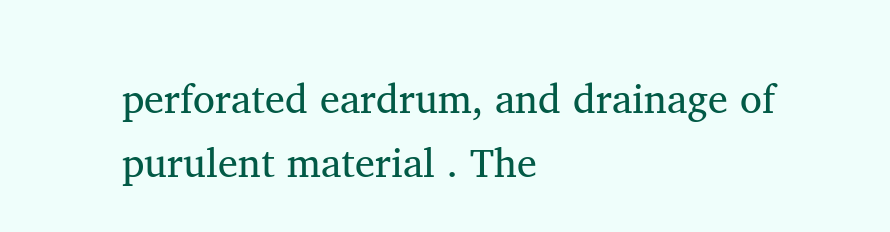perforated eardrum, and drainage of purulent material . The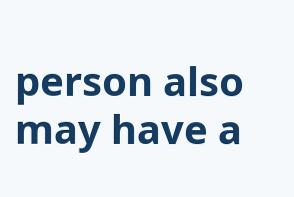person also may have a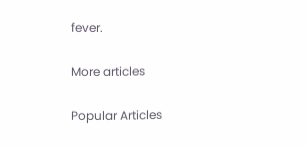fever.

More articles

Popular Articles